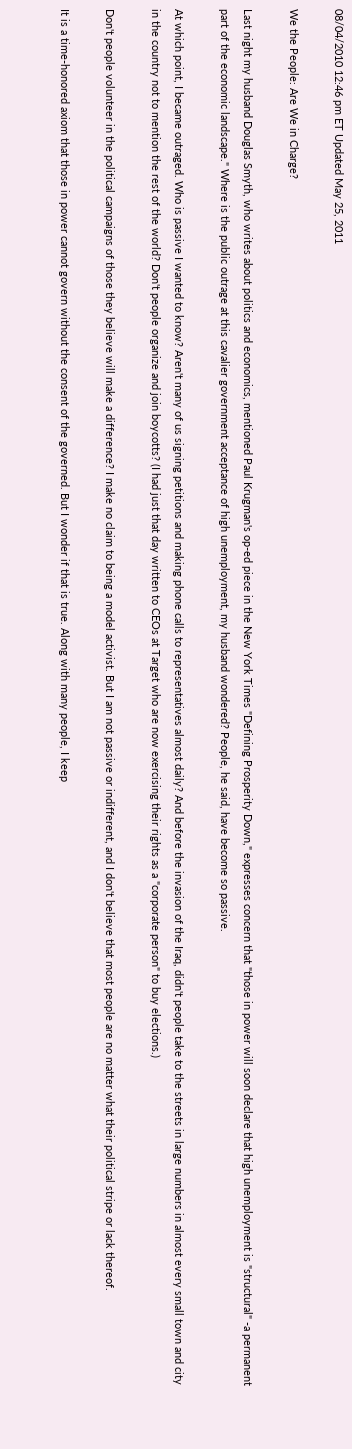08/04/2010 12:46 pm ET Updated May 25, 2011

We the People: Are We in Charge?

Last night my husband Douglas Smyth, who writes about politics and economics, mentioned Paul Krugman's op-ed piece in the New York Times "Defining Prosperity Down," expresses concern that "those in power will soon declare that high unemployment is "structural" -a permanent part of the economic landscape." Where is the public outrage at this cavalier government acceptance of high unemployment, my husband wondered? People, he said, have become so passive.

At which point, I became outraged. Who is passive I wanted to know? Aren't many of us signing petitions and making phone calls to representatives almost daily? And before the invasion of the Iraq, didn't people take to the streets in large numbers in almost every small town and city in the country not to mention the rest of the world? Don't people organize and join boycotts? (I had just that day written to CEOs at Target who are now exercising their rights as a "corporate person" to buy elections.)

Don't people volunteer in the political campaigns of those they believe will make a difference? I make no claim to being a model activist. But I am not passive or indifferent, and I don't believe that most people are no matter what their political stripe or lack thereof.

It is a time-honored axiom that those in power cannot govern without the consent of the governed. But I wonder if that is true. Along with many people, I keep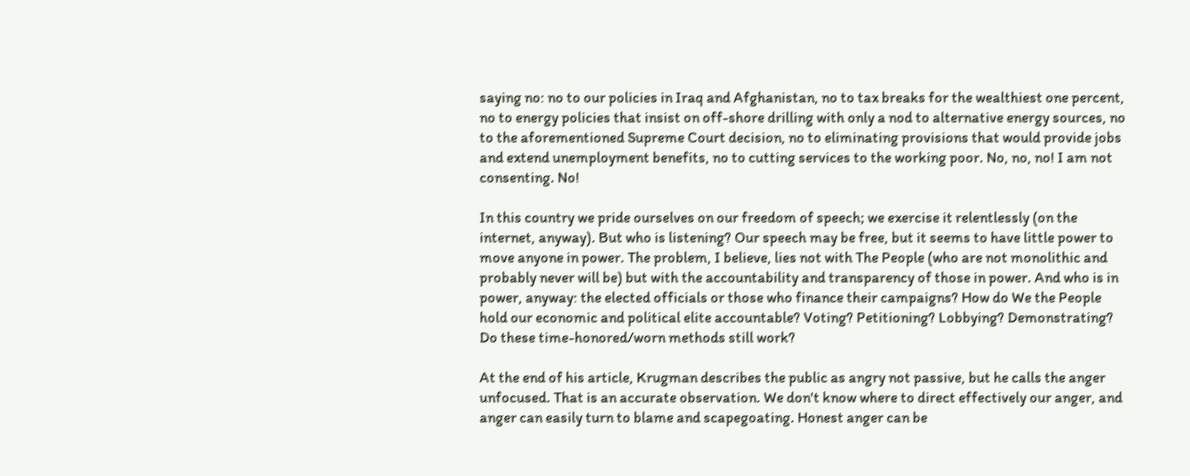saying no: no to our policies in Iraq and Afghanistan, no to tax breaks for the wealthiest one percent, no to energy policies that insist on off-shore drilling with only a nod to alternative energy sources, no to the aforementioned Supreme Court decision, no to eliminating provisions that would provide jobs and extend unemployment benefits, no to cutting services to the working poor. No, no, no! I am not consenting. No!

In this country we pride ourselves on our freedom of speech; we exercise it relentlessly (on the internet, anyway). But who is listening? Our speech may be free, but it seems to have little power to move anyone in power. The problem, I believe, lies not with The People (who are not monolithic and probably never will be) but with the accountability and transparency of those in power. And who is in power, anyway: the elected officials or those who finance their campaigns? How do We the People hold our economic and political elite accountable? Voting? Petitioning? Lobbying? Demonstrating? Do these time-honored/worn methods still work?

At the end of his article, Krugman describes the public as angry not passive, but he calls the anger unfocused. That is an accurate observation. We don't know where to direct effectively our anger, and anger can easily turn to blame and scapegoating. Honest anger can be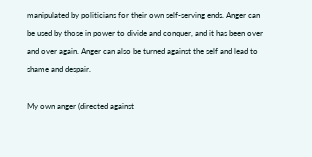manipulated by politicians for their own self-serving ends. Anger can be used by those in power to divide and conquer, and it has been over and over again. Anger can also be turned against the self and lead to shame and despair.

My own anger (directed against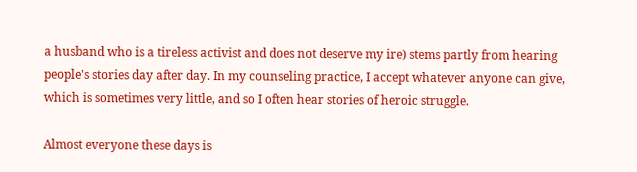a husband who is a tireless activist and does not deserve my ire) stems partly from hearing people's stories day after day. In my counseling practice, I accept whatever anyone can give, which is sometimes very little, and so I often hear stories of heroic struggle.

Almost everyone these days is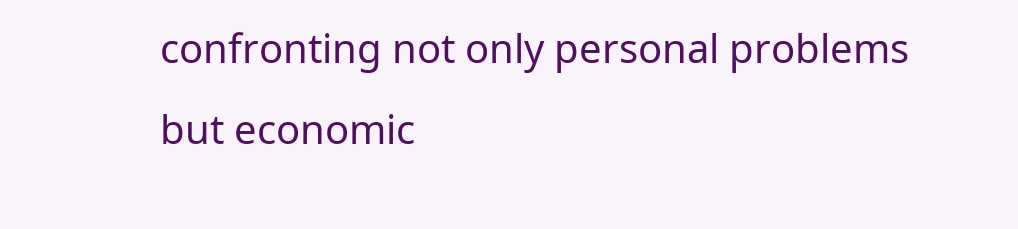confronting not only personal problems but economic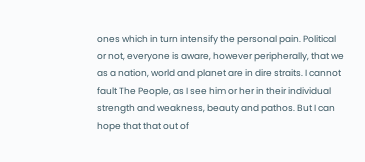ones which in turn intensify the personal pain. Political or not, everyone is aware, however peripherally, that we as a nation, world and planet are in dire straits. I cannot fault The People, as I see him or her in their individual strength and weakness, beauty and pathos. But I can hope that that out of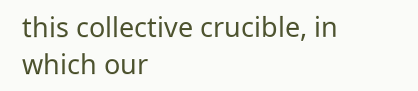this collective crucible, in which our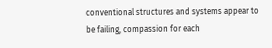conventional structures and systems appear to be failing, compassion for each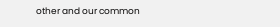other and our common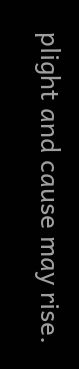plight and cause may rise.